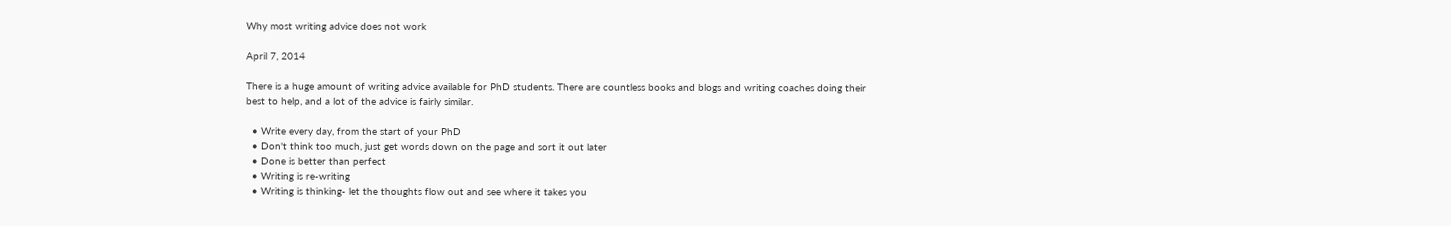Why most writing advice does not work

April 7, 2014

There is a huge amount of writing advice available for PhD students. There are countless books and blogs and writing coaches doing their best to help, and a lot of the advice is fairly similar.

  • Write every day, from the start of your PhD
  • Don't think too much, just get words down on the page and sort it out later
  • Done is better than perfect
  • Writing is re-writing
  • Writing is thinking- let the thoughts flow out and see where it takes you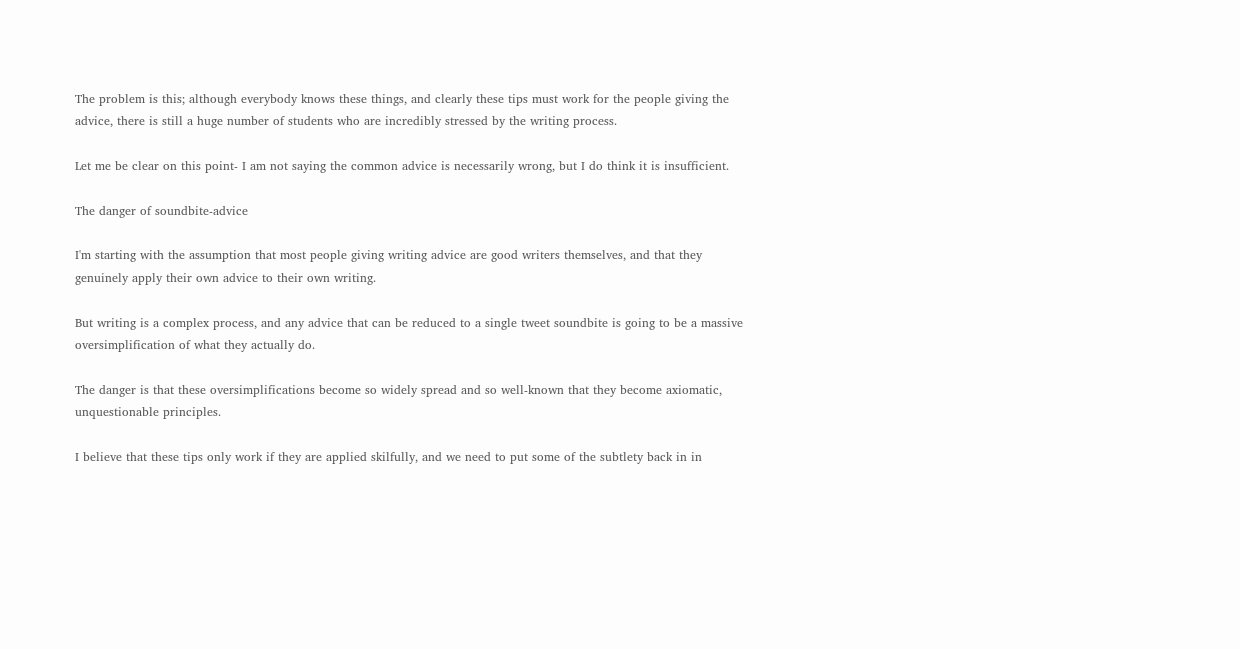The problem is this; although everybody knows these things, and clearly these tips must work for the people giving the advice, there is still a huge number of students who are incredibly stressed by the writing process.

Let me be clear on this point- I am not saying the common advice is necessarily wrong, but I do think it is insufficient.

The danger of soundbite-advice

I'm starting with the assumption that most people giving writing advice are good writers themselves, and that they genuinely apply their own advice to their own writing.

But writing is a complex process, and any advice that can be reduced to a single tweet soundbite is going to be a massive oversimplification of what they actually do.

The danger is that these oversimplifications become so widely spread and so well-known that they become axiomatic, unquestionable principles.

I believe that these tips only work if they are applied skilfully, and we need to put some of the subtlety back in in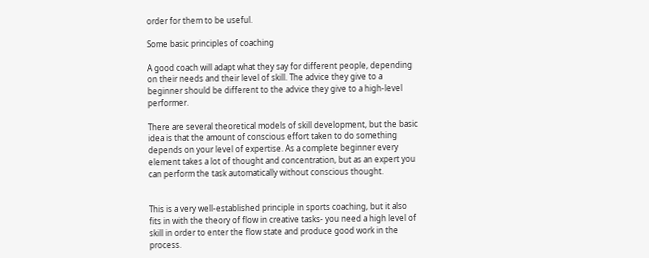order for them to be useful.

Some basic principles of coaching

A good coach will adapt what they say for different people, depending on their needs and their level of skill. The advice they give to a beginner should be different to the advice they give to a high-level performer.

There are several theoretical models of skill development, but the basic idea is that the amount of conscious effort taken to do something depends on your level of expertise. As a complete beginner every element takes a lot of thought and concentration, but as an expert you can perform the task automatically without conscious thought.


This is a very well-established principle in sports coaching, but it also fits in with the theory of flow in creative tasks- you need a high level of skill in order to enter the flow state and produce good work in the process.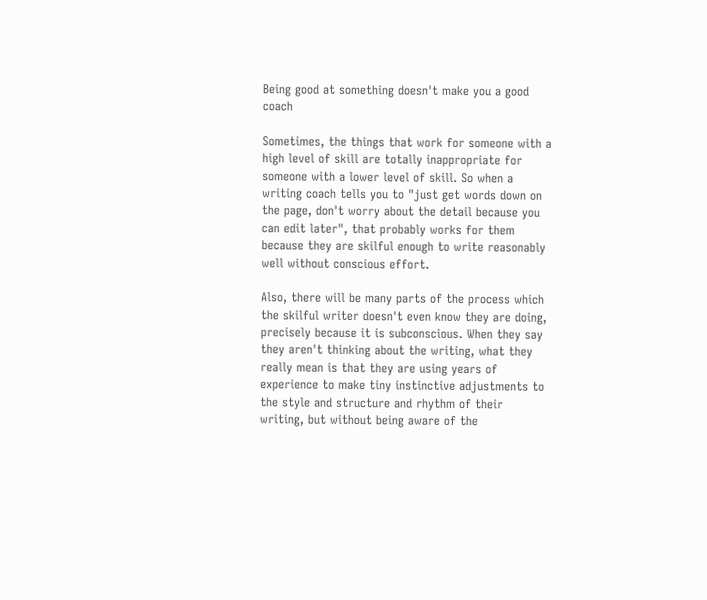Being good at something doesn't make you a good coach

Sometimes, the things that work for someone with a high level of skill are totally inappropriate for someone with a lower level of skill. So when a writing coach tells you to "just get words down on the page, don't worry about the detail because you can edit later", that probably works for them because they are skilful enough to write reasonably well without conscious effort.

Also, there will be many parts of the process which the skilful writer doesn't even know they are doing, precisely because it is subconscious. When they say they aren't thinking about the writing, what they really mean is that they are using years of experience to make tiny instinctive adjustments to the style and structure and rhythm of their writing, but without being aware of the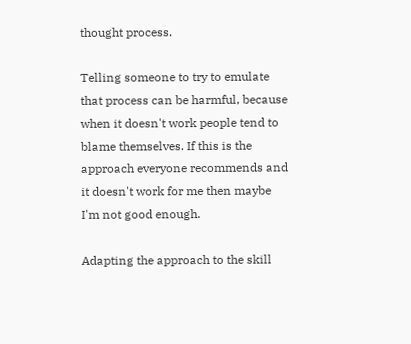thought process.

Telling someone to try to emulate that process can be harmful, because when it doesn't work people tend to blame themselves. If this is the approach everyone recommends and it doesn't work for me then maybe I'm not good enough.

Adapting the approach to the skill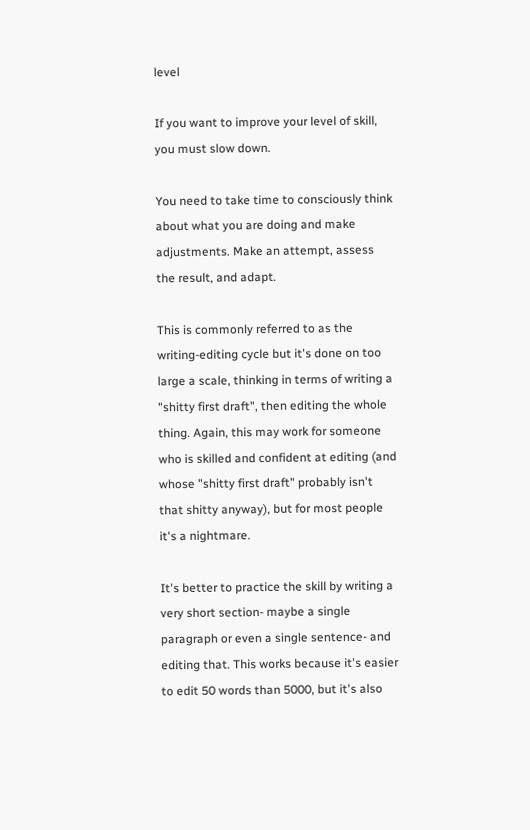level

If you want to improve your level of skill, you must slow down.

You need to take time to consciously think about what you are doing and make adjustments. Make an attempt, assess the result, and adapt.

This is commonly referred to as the writing-editing cycle but it's done on too large a scale, thinking in terms of writing a "shitty first draft", then editing the whole thing. Again, this may work for someone who is skilled and confident at editing (and whose "shitty first draft" probably isn't that shitty anyway), but for most people it's a nightmare.

It's better to practice the skill by writing a very short section- maybe a single paragraph or even a single sentence- and editing that. This works because it's easier to edit 50 words than 5000, but it's also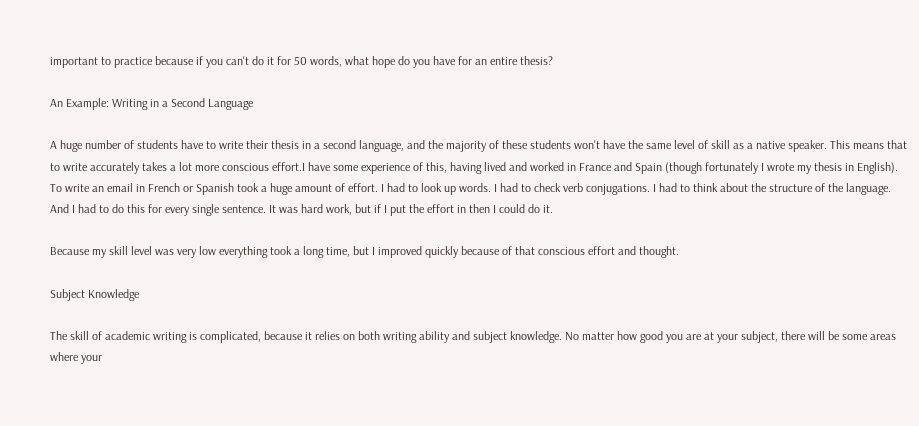important to practice because if you can't do it for 50 words, what hope do you have for an entire thesis?

An Example: Writing in a Second Language

A huge number of students have to write their thesis in a second language, and the majority of these students won't have the same level of skill as a native speaker. This means that to write accurately takes a lot more conscious effort.I have some experience of this, having lived and worked in France and Spain (though fortunately I wrote my thesis in English). To write an email in French or Spanish took a huge amount of effort. I had to look up words. I had to check verb conjugations. I had to think about the structure of the language. And I had to do this for every single sentence. It was hard work, but if I put the effort in then I could do it.

Because my skill level was very low everything took a long time, but I improved quickly because of that conscious effort and thought.

Subject Knowledge

The skill of academic writing is complicated, because it relies on both writing ability and subject knowledge. No matter how good you are at your subject, there will be some areas where your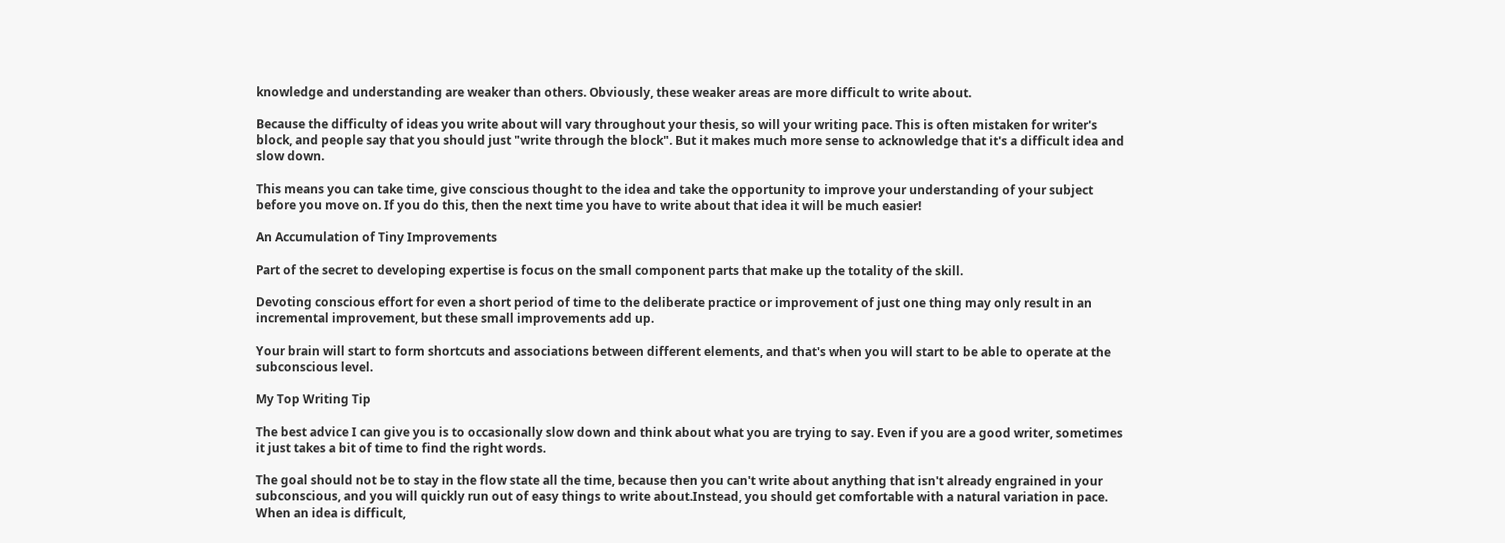knowledge and understanding are weaker than others. Obviously, these weaker areas are more difficult to write about.

Because the difficulty of ideas you write about will vary throughout your thesis, so will your writing pace. This is often mistaken for writer's block, and people say that you should just "write through the block". But it makes much more sense to acknowledge that it's a difficult idea and slow down.

This means you can take time, give conscious thought to the idea and take the opportunity to improve your understanding of your subject before you move on. If you do this, then the next time you have to write about that idea it will be much easier!

An Accumulation of Tiny Improvements

Part of the secret to developing expertise is focus on the small component parts that make up the totality of the skill.

Devoting conscious effort for even a short period of time to the deliberate practice or improvement of just one thing may only result in an incremental improvement, but these small improvements add up.

Your brain will start to form shortcuts and associations between different elements, and that's when you will start to be able to operate at the subconscious level.

My Top Writing Tip

The best advice I can give you is to occasionally slow down and think about what you are trying to say. Even if you are a good writer, sometimes it just takes a bit of time to find the right words.

The goal should not be to stay in the flow state all the time, because then you can't write about anything that isn't already engrained in your subconscious, and you will quickly run out of easy things to write about.Instead, you should get comfortable with a natural variation in pace. When an idea is difficult,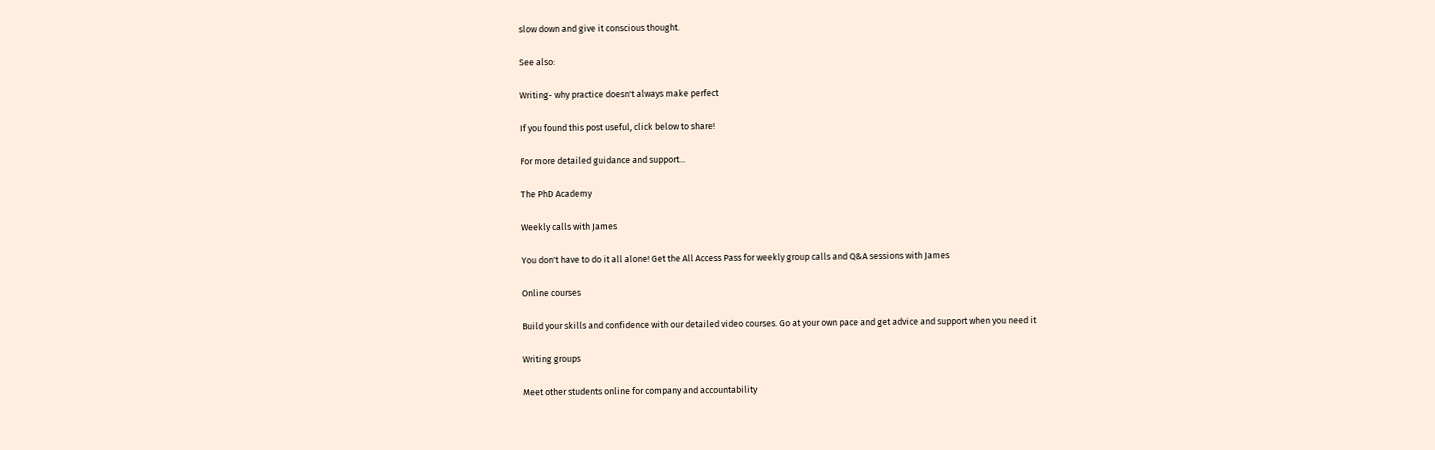slow down and give it conscious thought.

See also:

Writing- why practice doesn't always make perfect

If you found this post useful, click below to share!

For more detailed guidance and support...

The PhD Academy

Weekly calls with James

You don't have to do it all alone! Get the All Access Pass for weekly group calls and Q&A sessions with James

Online courses

Build your skills and confidence with our detailed video courses. Go at your own pace and get advice and support when you need it

Writing groups

Meet other students online for company and accountability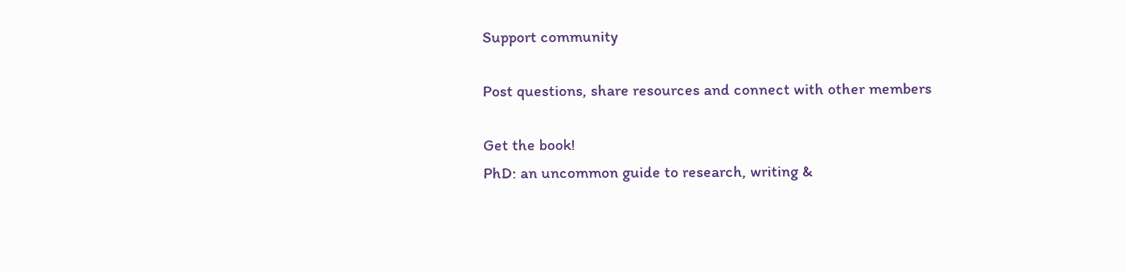Support community

Post questions, share resources and connect with other members

Get the book!
PhD: an uncommon guide to research, writing &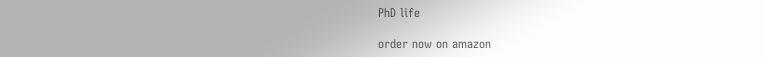PhD life

order now on amazon